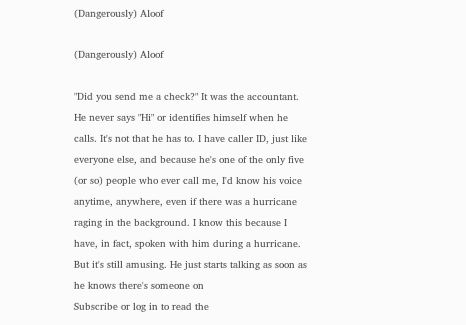(Dangerously) Aloof

(Dangerously) Aloof

"Did you send me a check?" It was the accountant. He never says "Hi" or identifies himself when he calls. It's not that he has to. I have caller ID, just like everyone else, and because he's one of the only five (or so) people who ever call me, I'd know his voice anytime, anywhere, even if there was a hurricane raging in the background. I know this because I have, in fact, spoken with him during a hurricane. But it's still amusing. He just starts talking as soon as he knows there's someone on
Subscribe or log in to read the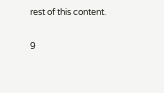rest of this content.

9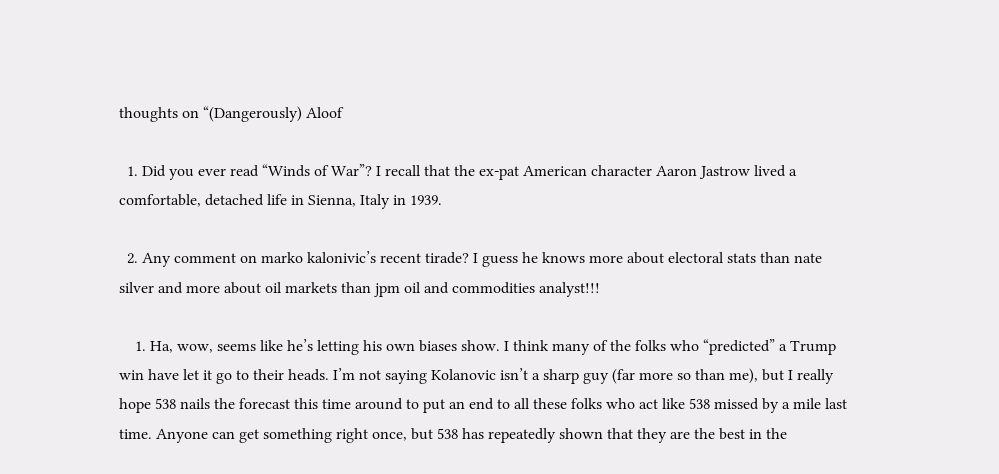thoughts on “(Dangerously) Aloof

  1. Did you ever read “Winds of War”? I recall that the ex-pat American character Aaron Jastrow lived a comfortable, detached life in Sienna, Italy in 1939.

  2. Any comment on marko kalonivic’s recent tirade? I guess he knows more about electoral stats than nate silver and more about oil markets than jpm oil and commodities analyst!!!

    1. Ha, wow, seems like he’s letting his own biases show. I think many of the folks who “predicted” a Trump win have let it go to their heads. I’m not saying Kolanovic isn’t a sharp guy (far more so than me), but I really hope 538 nails the forecast this time around to put an end to all these folks who act like 538 missed by a mile last time. Anyone can get something right once, but 538 has repeatedly shown that they are the best in the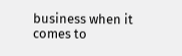business when it comes to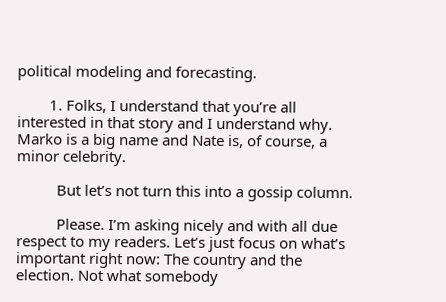political modeling and forecasting.

        1. Folks, I understand that you’re all interested in that story and I understand why. Marko is a big name and Nate is, of course, a minor celebrity.

          But let’s not turn this into a gossip column.

          Please. I’m asking nicely and with all due respect to my readers. Let’s just focus on what’s important right now: The country and the election. Not what somebody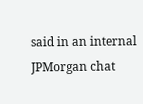said in an internal JPMorgan chat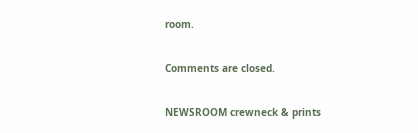room.

Comments are closed.

NEWSROOM crewneck & prints